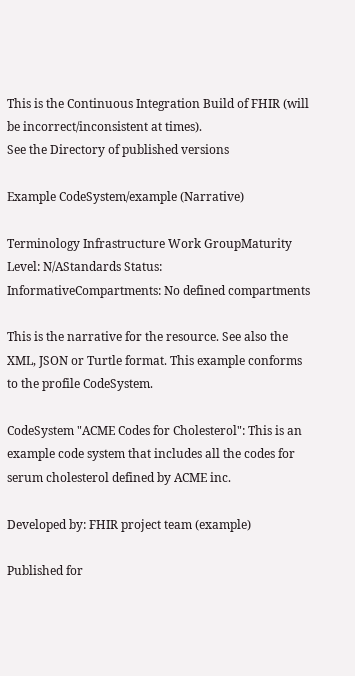This is the Continuous Integration Build of FHIR (will be incorrect/inconsistent at times).
See the Directory of published versions

Example CodeSystem/example (Narrative)

Terminology Infrastructure Work GroupMaturity Level: N/AStandards Status: InformativeCompartments: No defined compartments

This is the narrative for the resource. See also the XML, JSON or Turtle format. This example conforms to the profile CodeSystem.

CodeSystem "ACME Codes for Cholesterol": This is an example code system that includes all the codes for serum cholesterol defined by ACME inc.

Developed by: FHIR project team (example)

Published for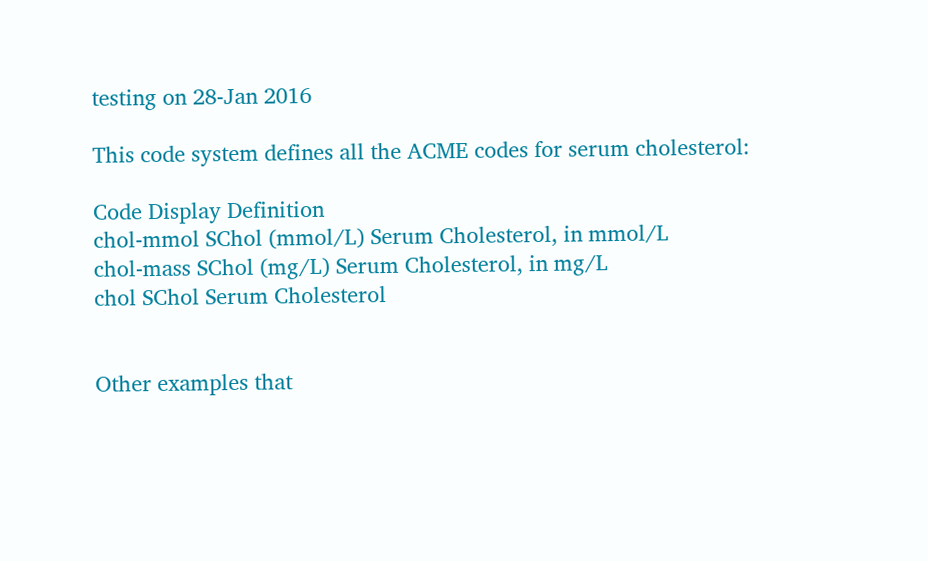testing on 28-Jan 2016

This code system defines all the ACME codes for serum cholesterol:

Code Display Definition
chol-mmol SChol (mmol/L) Serum Cholesterol, in mmol/L
chol-mass SChol (mg/L) Serum Cholesterol, in mg/L
chol SChol Serum Cholesterol


Other examples that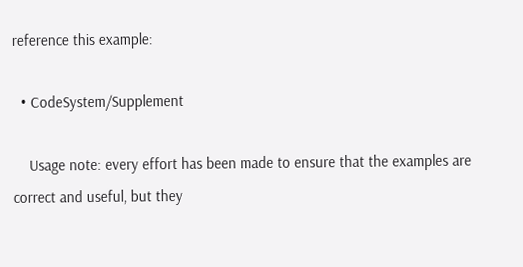reference this example:

  • CodeSystem/Supplement

    Usage note: every effort has been made to ensure that the examples are correct and useful, but they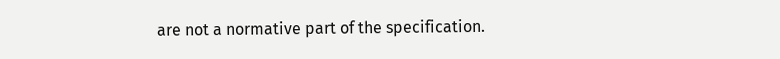are not a normative part of the specification.